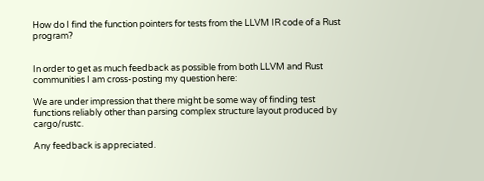How do I find the function pointers for tests from the LLVM IR code of a Rust program?


In order to get as much feedback as possible from both LLVM and Rust communities I am cross-posting my question here:

We are under impression that there might be some way of finding test functions reliably other than parsing complex structure layout produced by cargo/rustc.

Any feedback is appreciated.